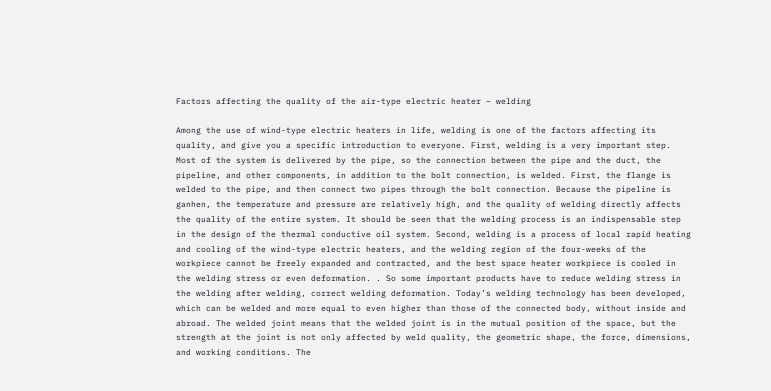Factors affecting the quality of the air-type electric heater – welding

Among the use of wind-type electric heaters in life, welding is one of the factors affecting its quality, and give you a specific introduction to everyone. First, welding is a very important step. Most of the system is delivered by the pipe, so the connection between the pipe and the duct, the pipeline, and other components, in addition to the bolt connection, is welded. First, the flange is welded to the pipe, and then connect two pipes through the bolt connection. Because the pipeline is ganhen, the temperature and pressure are relatively high, and the quality of welding directly affects the quality of the entire system. It should be seen that the welding process is an indispensable step in the design of the thermal conductive oil system. Second, welding is a process of local rapid heating and cooling of the wind-type electric heaters, and the welding region of the four-weeks of the workpiece cannot be freely expanded and contracted, and the best space heater workpiece is cooled in the welding stress or even deformation. . So some important products have to reduce welding stress in the welding after welding, correct welding deformation. Today’s welding technology has been developed, which can be welded and more equal to even higher than those of the connected body, without inside and abroad. The welded joint means that the welded joint is in the mutual position of the space, but the strength at the joint is not only affected by weld quality, the geometric shape, the force, dimensions, and working conditions. The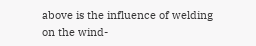above is the influence of welding on the wind-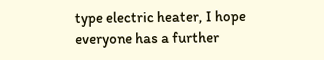type electric heater, I hope everyone has a further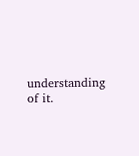understanding of it.